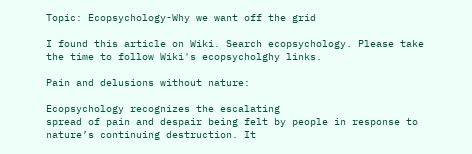Topic: Ecopsychology-Why we want off the grid

I found this article on Wiki. Search ecopsychology. Please take the time to follow Wiki's ecopsycholghy links.

Pain and delusions without nature:

Ecopsychology recognizes the escalating
spread of pain and despair being felt by people in response to nature’s continuing destruction. It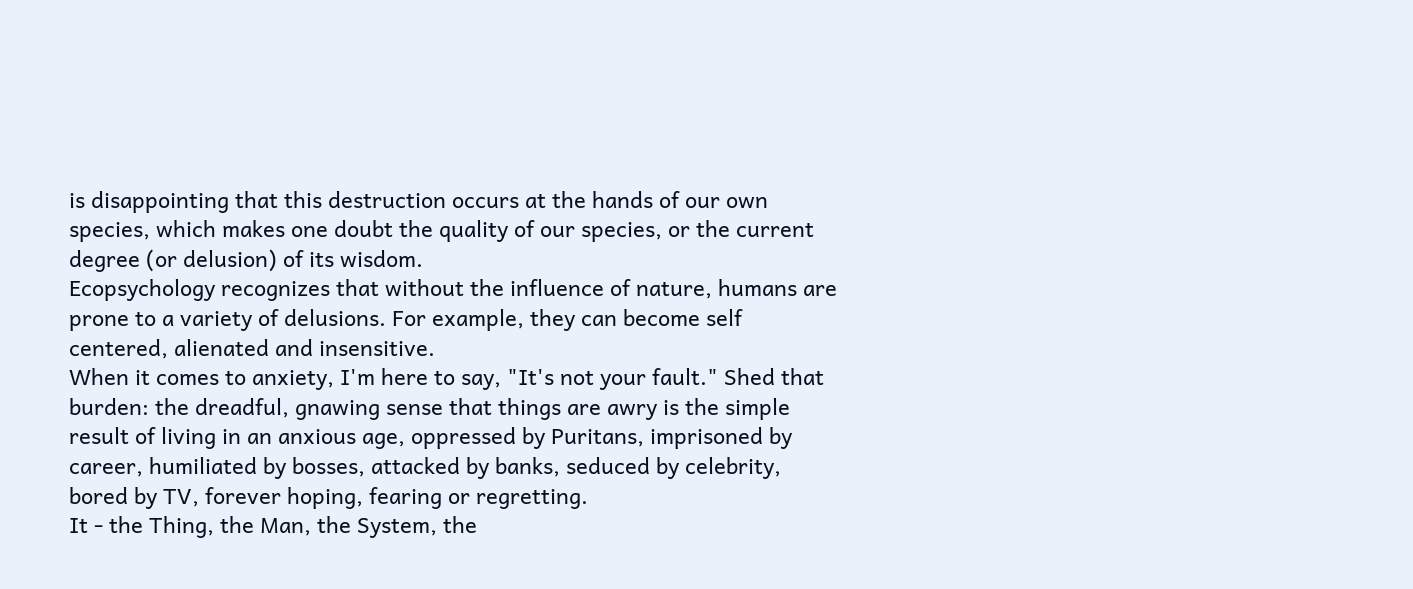is disappointing that this destruction occurs at the hands of our own species, which makes one doubt the quality of our species, or the current degree (or delusion) of its wisdom.
Ecopsychology recognizes that without the influence of nature, humans are prone to a variety of delusions. For example, they can become self centered, alienated and insensitive.
When it comes to anxiety, I'm here to say, "It's not your fault." Shed that burden: the dreadful, gnawing sense that things are awry is the simple result of living in an anxious age, oppressed by Puritans, imprisoned by career, humiliated by bosses, attacked by banks, seduced by celebrity, bored by TV, forever hoping, fearing or regretting.
It - the Thing, the Man, the System, the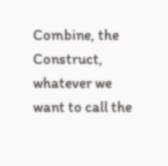Combine, the Construct, whatever we want to call the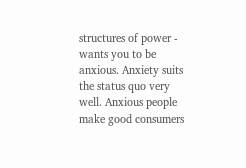structures of power - wants you to be anxious. Anxiety suits the status quo very well. Anxious people make good consumers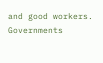and good workers. Governments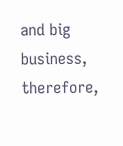and big business, therefore,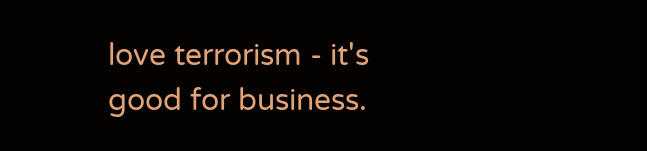love terrorism - it's good for business.